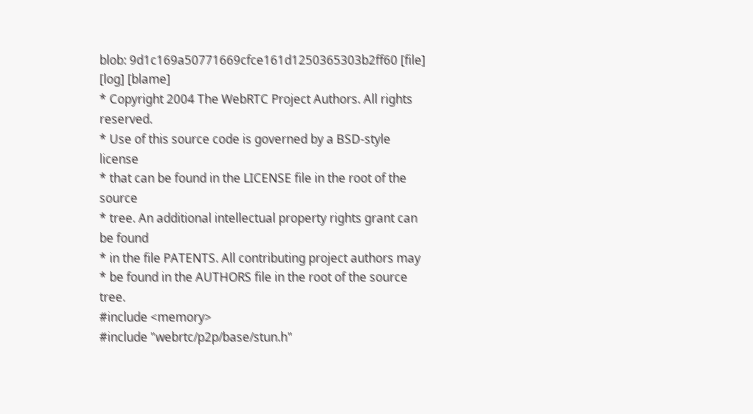blob: 9d1c169a50771669cfce161d1250365303b2ff60 [file] [log] [blame]
* Copyright 2004 The WebRTC Project Authors. All rights reserved.
* Use of this source code is governed by a BSD-style license
* that can be found in the LICENSE file in the root of the source
* tree. An additional intellectual property rights grant can be found
* in the file PATENTS. All contributing project authors may
* be found in the AUTHORS file in the root of the source tree.
#include <memory>
#include "webrtc/p2p/base/stun.h"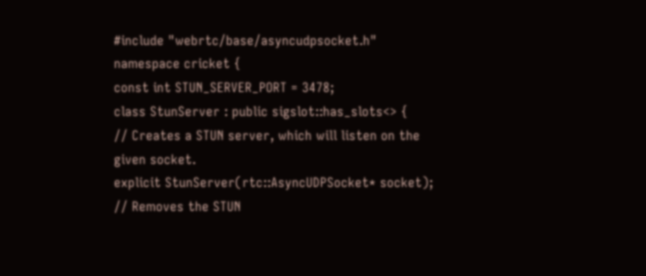#include "webrtc/base/asyncudpsocket.h"
namespace cricket {
const int STUN_SERVER_PORT = 3478;
class StunServer : public sigslot::has_slots<> {
// Creates a STUN server, which will listen on the given socket.
explicit StunServer(rtc::AsyncUDPSocket* socket);
// Removes the STUN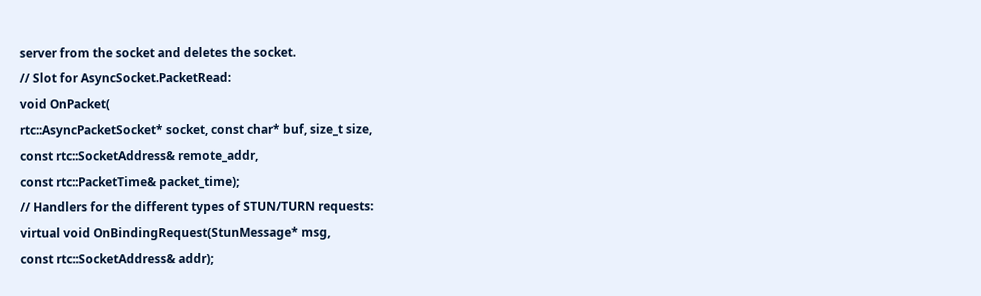server from the socket and deletes the socket.
// Slot for AsyncSocket.PacketRead:
void OnPacket(
rtc::AsyncPacketSocket* socket, const char* buf, size_t size,
const rtc::SocketAddress& remote_addr,
const rtc::PacketTime& packet_time);
// Handlers for the different types of STUN/TURN requests:
virtual void OnBindingRequest(StunMessage* msg,
const rtc::SocketAddress& addr);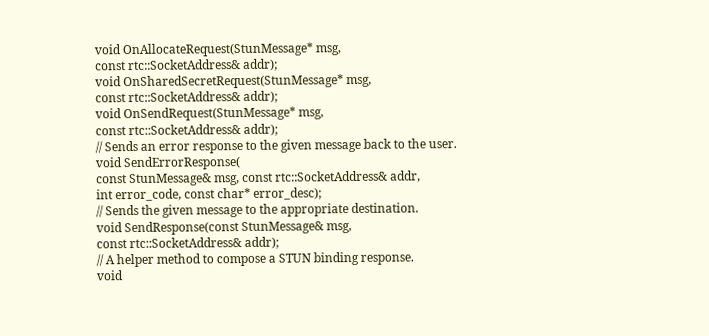void OnAllocateRequest(StunMessage* msg,
const rtc::SocketAddress& addr);
void OnSharedSecretRequest(StunMessage* msg,
const rtc::SocketAddress& addr);
void OnSendRequest(StunMessage* msg,
const rtc::SocketAddress& addr);
// Sends an error response to the given message back to the user.
void SendErrorResponse(
const StunMessage& msg, const rtc::SocketAddress& addr,
int error_code, const char* error_desc);
// Sends the given message to the appropriate destination.
void SendResponse(const StunMessage& msg,
const rtc::SocketAddress& addr);
// A helper method to compose a STUN binding response.
void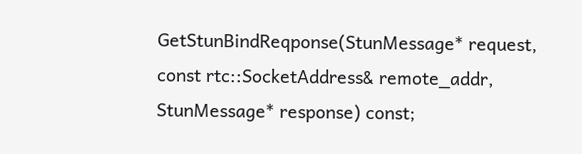GetStunBindReqponse(StunMessage* request,
const rtc::SocketAddress& remote_addr,
StunMessage* response) const;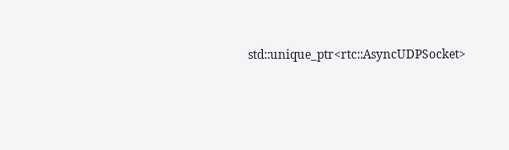std::unique_ptr<rtc::AsyncUDPSocket>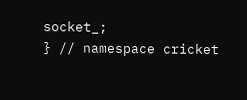socket_;
} // namespace cricket